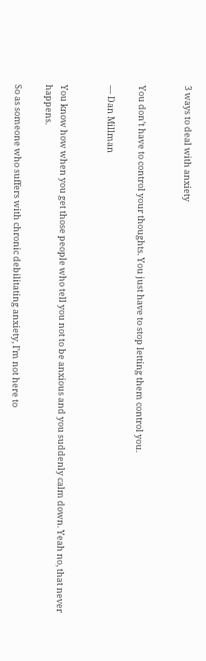3 ways to deal with anxiety


You don’t have to control your thoughts. You just have to stop letting them control you.

— Dan Millman


You know how when you get those people who tell you not to be anxious and you suddenly calm down. Yeah no, that never happens.

So as someone who suffers with chronic debilitating anxiety, I’m not here to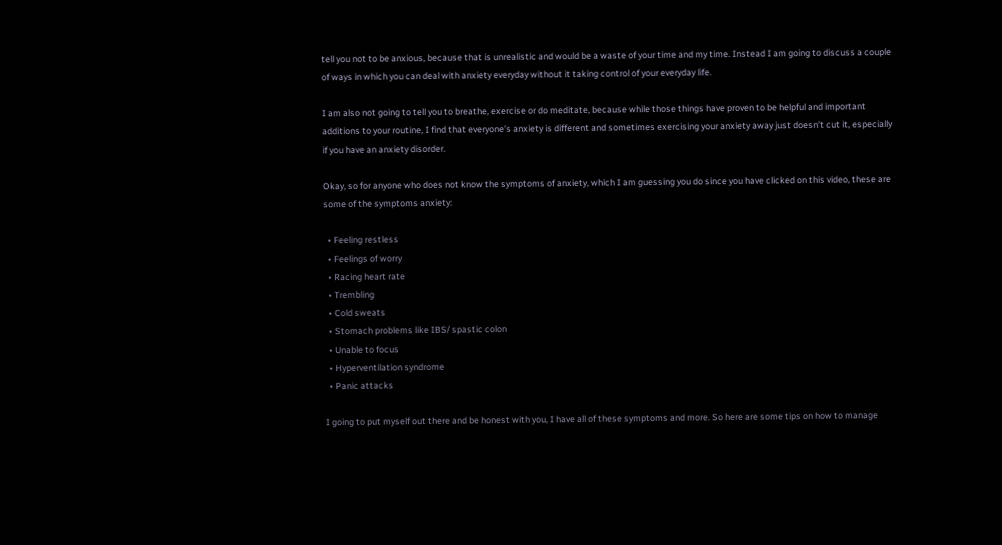tell you not to be anxious, because that is unrealistic and would be a waste of your time and my time. Instead I am going to discuss a couple of ways in which you can deal with anxiety everyday without it taking control of your everyday life.

I am also not going to tell you to breathe, exercise or do meditate, because while those things have proven to be helpful and important additions to your routine, I find that everyone’s anxiety is different and sometimes exercising your anxiety away just doesn’t cut it, especially if you have an anxiety disorder.

Okay, so for anyone who does not know the symptoms of anxiety, which I am guessing you do since you have clicked on this video, these are some of the symptoms anxiety:

  • Feeling restless
  • Feelings of worry
  • Racing heart rate
  • Trembling
  • Cold sweats
  • Stomach problems like IBS/ spastic colon
  • Unable to focus
  • Hyperventilation syndrome
  • Panic attacks

I going to put myself out there and be honest with you, I have all of these symptoms and more. So here are some tips on how to manage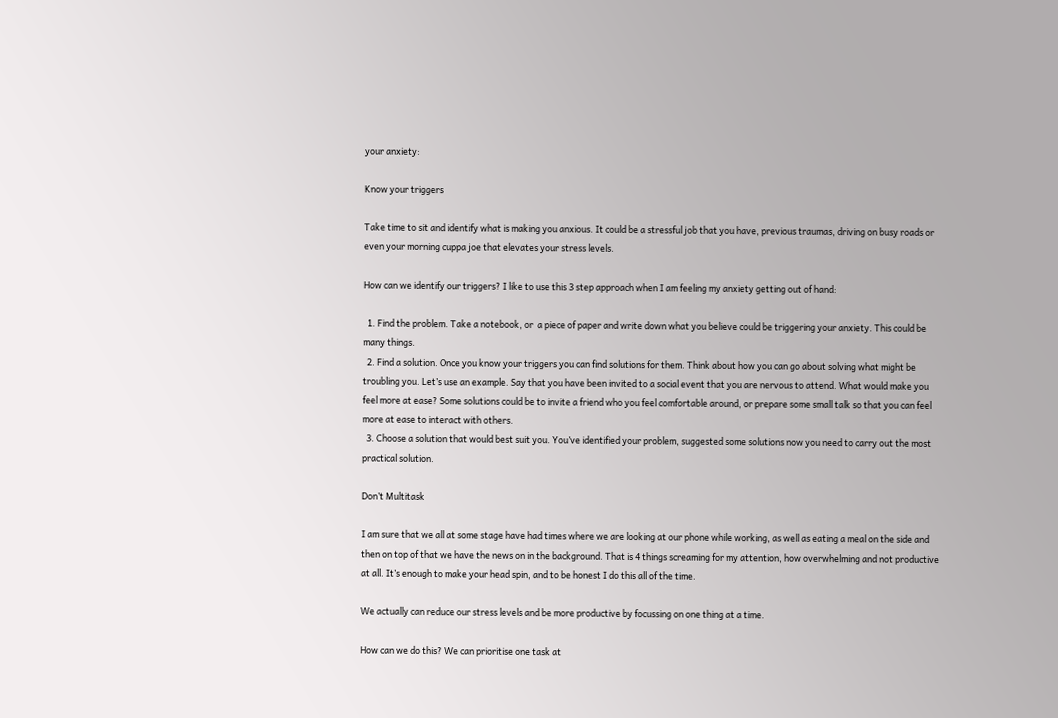your anxiety:

Know your triggers

Take time to sit and identify what is making you anxious. It could be a stressful job that you have, previous traumas, driving on busy roads or even your morning cuppa joe that elevates your stress levels.

How can we identify our triggers? I like to use this 3 step approach when I am feeling my anxiety getting out of hand:

  1. Find the problem. Take a notebook, or  a piece of paper and write down what you believe could be triggering your anxiety. This could be many things.
  2. Find a solution. Once you know your triggers you can find solutions for them. Think about how you can go about solving what might be troubling you. Let’s use an example. Say that you have been invited to a social event that you are nervous to attend. What would make you feel more at ease? Some solutions could be to invite a friend who you feel comfortable around, or prepare some small talk so that you can feel more at ease to interact with others.
  3. Choose a solution that would best suit you. You’ve identified your problem, suggested some solutions now you need to carry out the most practical solution.

Don’t Multitask

I am sure that we all at some stage have had times where we are looking at our phone while working, as well as eating a meal on the side and then on top of that we have the news on in the background. That is 4 things screaming for my attention, how overwhelming and not productive at all. It’s enough to make your head spin, and to be honest I do this all of the time.

We actually can reduce our stress levels and be more productive by focussing on one thing at a time.

How can we do this? We can prioritise one task at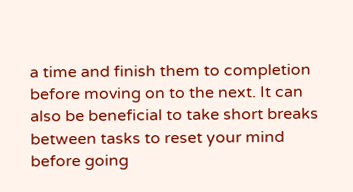a time and finish them to completion before moving on to the next. It can also be beneficial to take short breaks between tasks to reset your mind before going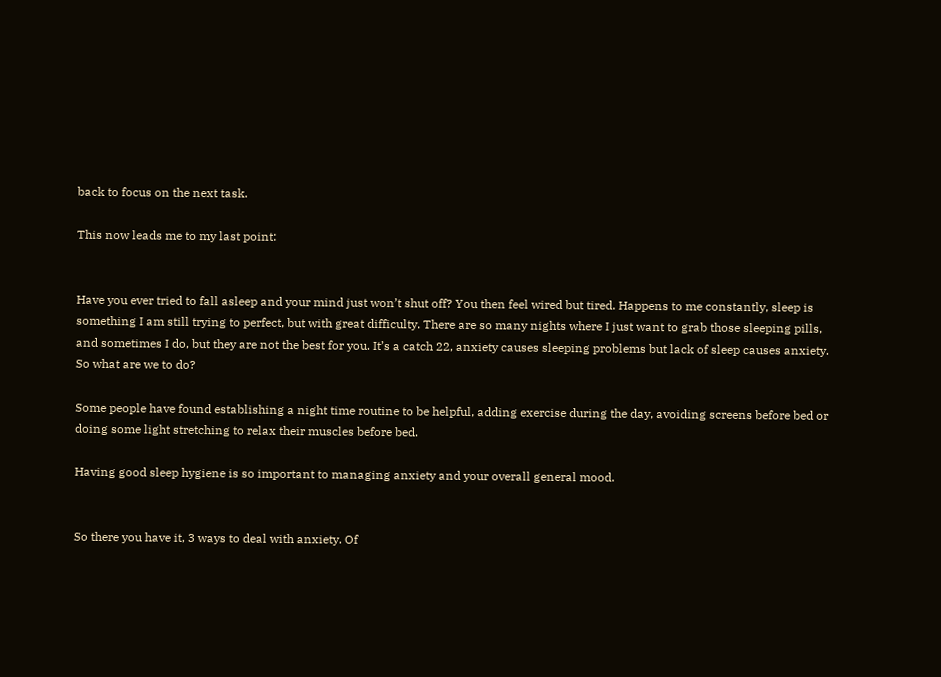back to focus on the next task.

This now leads me to my last point:


Have you ever tried to fall asleep and your mind just won’t shut off? You then feel wired but tired. Happens to me constantly, sleep is something I am still trying to perfect, but with great difficulty. There are so many nights where I just want to grab those sleeping pills, and sometimes I do, but they are not the best for you. It’s a catch 22, anxiety causes sleeping problems but lack of sleep causes anxiety. So what are we to do?

Some people have found establishing a night time routine to be helpful, adding exercise during the day, avoiding screens before bed or doing some light stretching to relax their muscles before bed.

Having good sleep hygiene is so important to managing anxiety and your overall general mood.


So there you have it, 3 ways to deal with anxiety. Of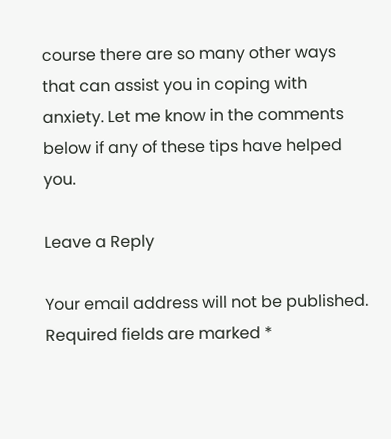course there are so many other ways that can assist you in coping with anxiety. Let me know in the comments below if any of these tips have helped you.

Leave a Reply

Your email address will not be published. Required fields are marked *